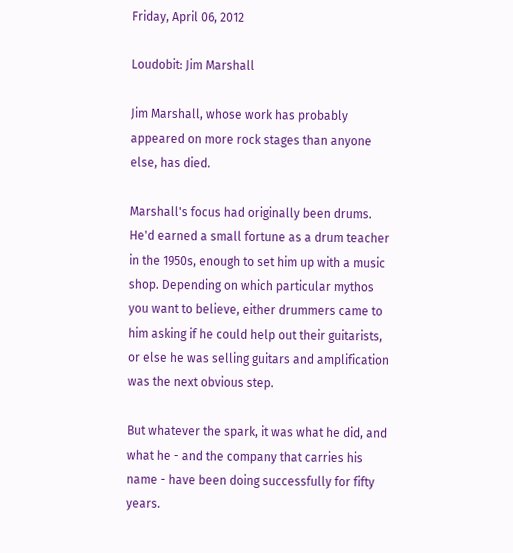Friday, April 06, 2012

Loudobit: Jim Marshall

Jim Marshall, whose work has probably appeared on more rock stages than anyone else, has died.

Marshall's focus had originally been drums. He'd earned a small fortune as a drum teacher in the 1950s, enough to set him up with a music shop. Depending on which particular mythos you want to believe, either drummers came to him asking if he could help out their guitarists, or else he was selling guitars and amplification was the next obvious step.

But whatever the spark, it was what he did, and what he - and the company that carries his name - have been doing successfully for fifty years.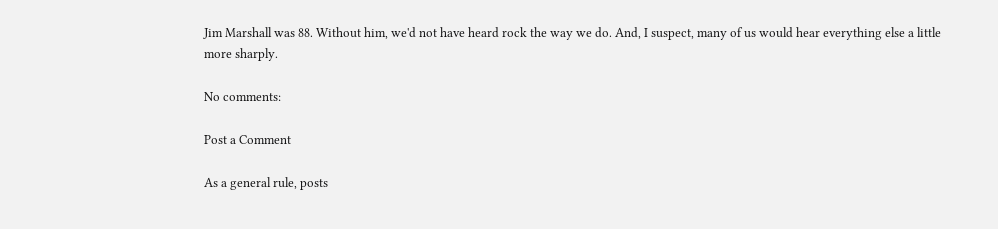Jim Marshall was 88. Without him, we'd not have heard rock the way we do. And, I suspect, many of us would hear everything else a little more sharply.

No comments:

Post a Comment

As a general rule, posts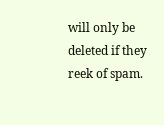will only be deleted if they reek of spam.